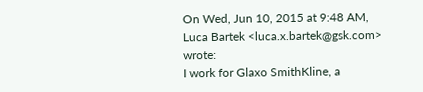On Wed, Jun 10, 2015 at 9:48 AM, Luca Bartek <luca.x.bartek@gsk.com> wrote:
I work for Glaxo SmithKline, a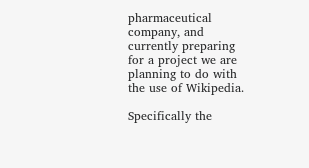pharmaceutical company, and currently preparing for a project we are planning to do with the use of Wikipedia.

Specifically the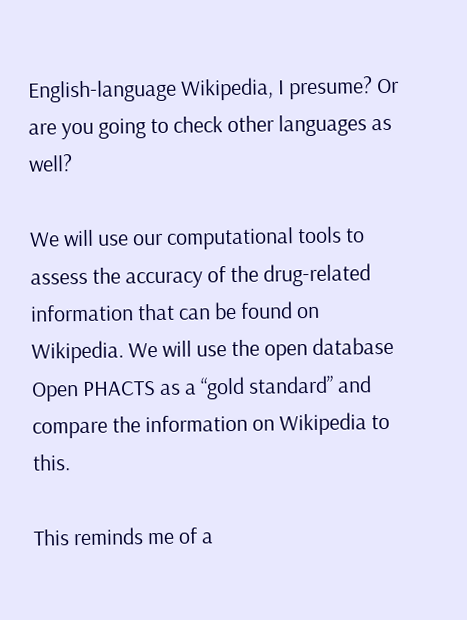English-language Wikipedia, I presume? Or are you going to check other languages as well?

We will use our computational tools to assess the accuracy of the drug-related information that can be found on Wikipedia. We will use the open database Open PHACTS as a “gold standard” and compare the information on Wikipedia to this.

This reminds me of a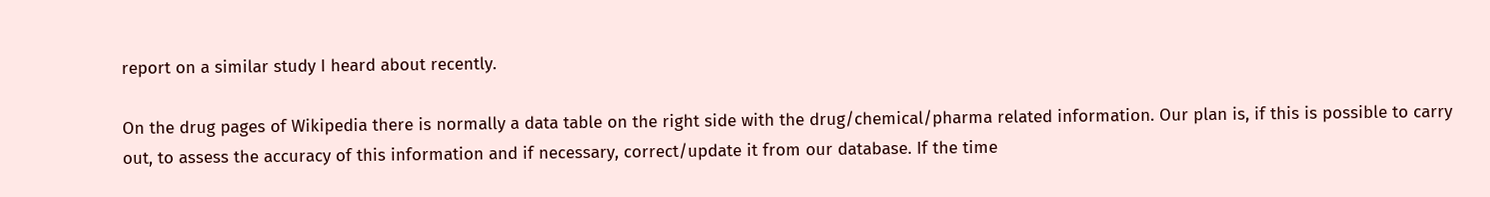report on a similar study I heard about recently.

On the drug pages of Wikipedia there is normally a data table on the right side with the drug/chemical/pharma related information. Our plan is, if this is possible to carry out, to assess the accuracy of this information and if necessary, correct/update it from our database. If the time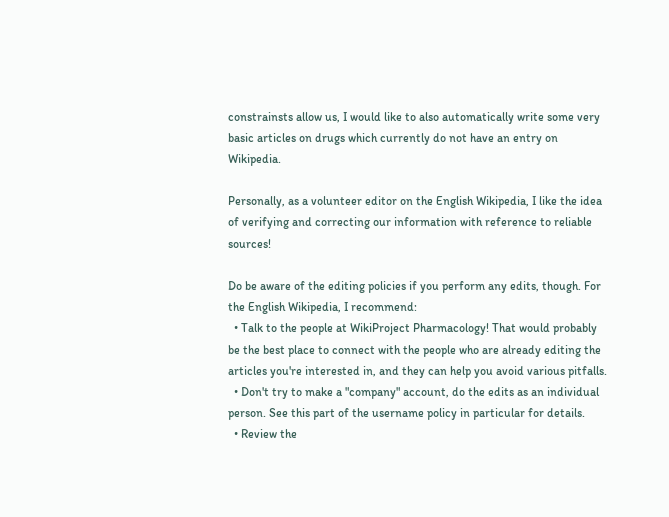constrainsts allow us, I would like to also automatically write some very basic articles on drugs which currently do not have an entry on Wikipedia.

Personally, as a volunteer editor on the English Wikipedia, I like the idea of verifying and correcting our information with reference to reliable sources!

Do be aware of the editing policies if you perform any edits, though. For the English Wikipedia, I recommend:
  • Talk to the people at WikiProject Pharmacology! That would probably be the best place to connect with the people who are already editing the articles you're interested in, and they can help you avoid various pitfalls.
  • Don't try to make a "company" account, do the edits as an individual person. See this part of the username policy in particular for details.
  • Review the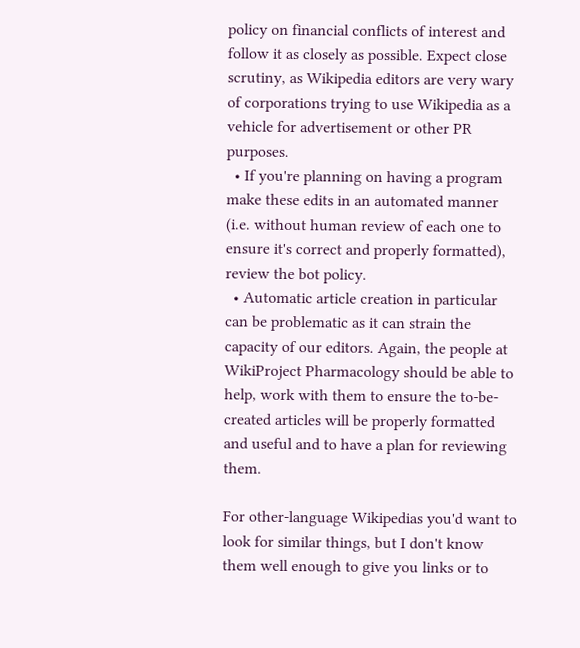policy on financial conflicts of interest and follow it as closely as possible. Expect close scrutiny, as Wikipedia editors are very wary of corporations trying to use Wikipedia as a vehicle for advertisement or other PR purposes.
  • If you're planning on having a program make these edits in an automated manner (i.e. without human review of each one to ensure it's correct and properly formatted), review the bot policy.
  • Automatic article creation in particular can be problematic as it can strain the capacity of our editors. Again, the people at WikiProject Pharmacology should be able to help, work with them to ensure the to-be-created articles will be properly formatted and useful and to have a plan for reviewing them.

For other-language Wikipedias you'd want to look for similar things, but I don't know them well enough to give you links or to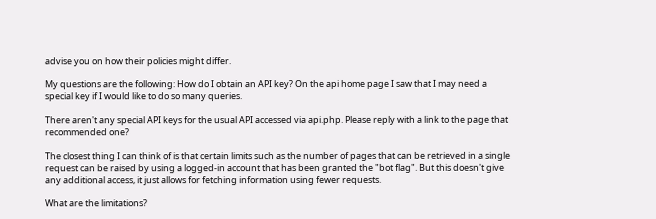advise you on how their policies might differ.

My questions are the following: How do I obtain an API key? On the api home page I saw that I may need a special key if I would like to do so many queries.

There aren't any special API keys for the usual API accessed via api.php. Please reply with a link to the page that recommended one?

The closest thing I can think of is that certain limits such as the number of pages that can be retrieved in a single request can be raised by using a logged-in account that has been granted the "bot flag". But this doesn't give any additional access, it just allows for fetching information using fewer requests.

What are the limitations?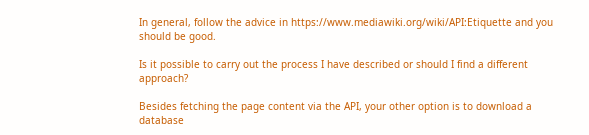In general, follow the advice in https://www.mediawiki.org/wiki/API:Etiquette and you should be good.

Is it possible to carry out the process I have described or should I find a different approach?

Besides fetching the page content via the API, your other option is to download a database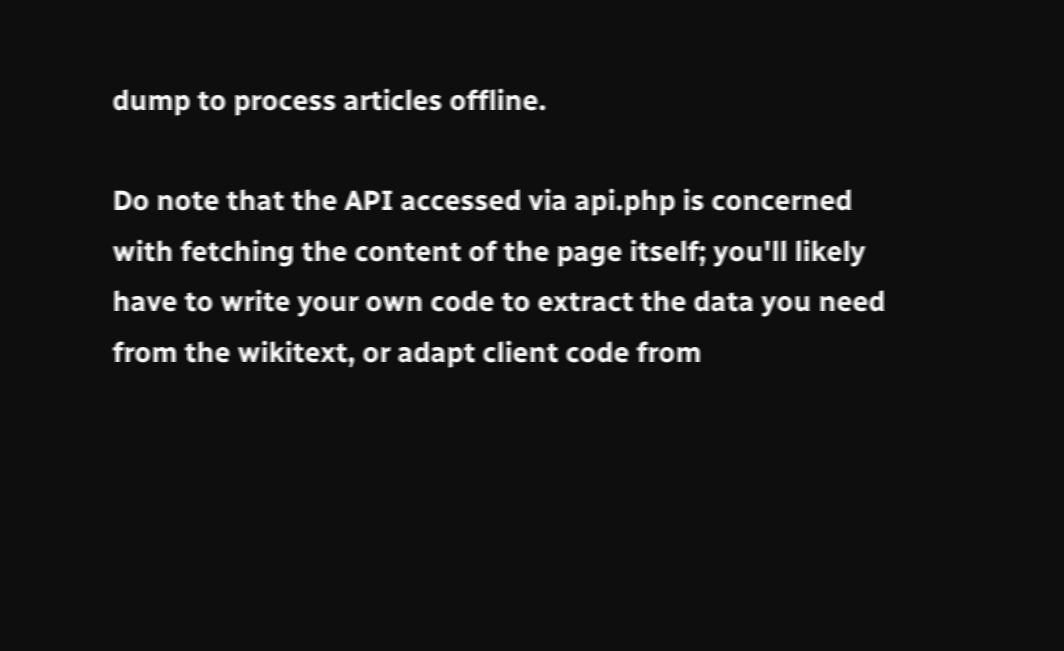dump to process articles offline.

Do note that the API accessed via api.php is concerned with fetching the content of the page itself; you'll likely have to write your own code to extract the data you need from the wikitext, or adapt client code from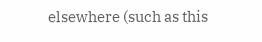elsewhere (such as this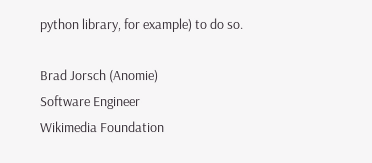python library, for example) to do so.

Brad Jorsch (Anomie)
Software Engineer
Wikimedia Foundation